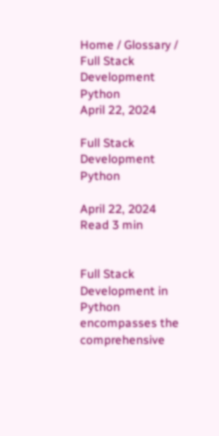Home / Glossary / Full Stack Development Python
April 22, 2024

Full Stack Development Python

April 22, 2024
Read 3 min


Full Stack Development in Python encompasses the comprehensive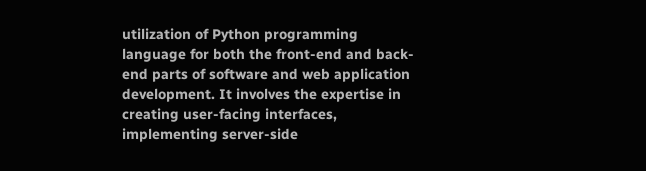utilization of Python programming language for both the front-end and back-end parts of software and web application development. It involves the expertise in creating user-facing interfaces, implementing server-side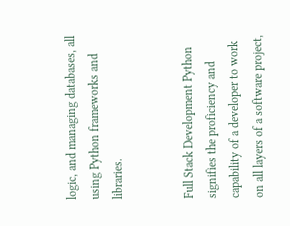logic, and managing databases, all using Python frameworks and libraries.


Full Stack Development Python signifies the proficiency and capability of a developer to work on all layers of a software project,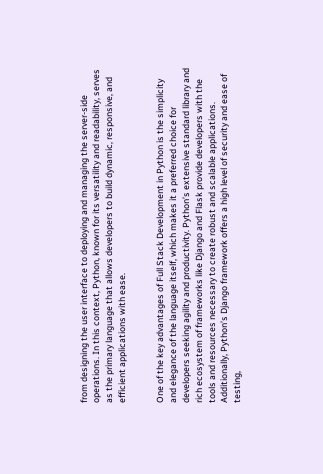from designing the user interface to deploying and managing the server-side operations. In this context, Python, known for its versatility and readability, serves as the primary language that allows developers to build dynamic, responsive, and efficient applications with ease.


One of the key advantages of Full Stack Development in Python is the simplicity and elegance of the language itself, which makes it a preferred choice for developers seeking agility and productivity. Python’s extensive standard library and rich ecosystem of frameworks like Django and Flask provide developers with the tools and resources necessary to create robust and scalable applications. Additionally, Python’s Django framework offers a high level of security and ease of testing,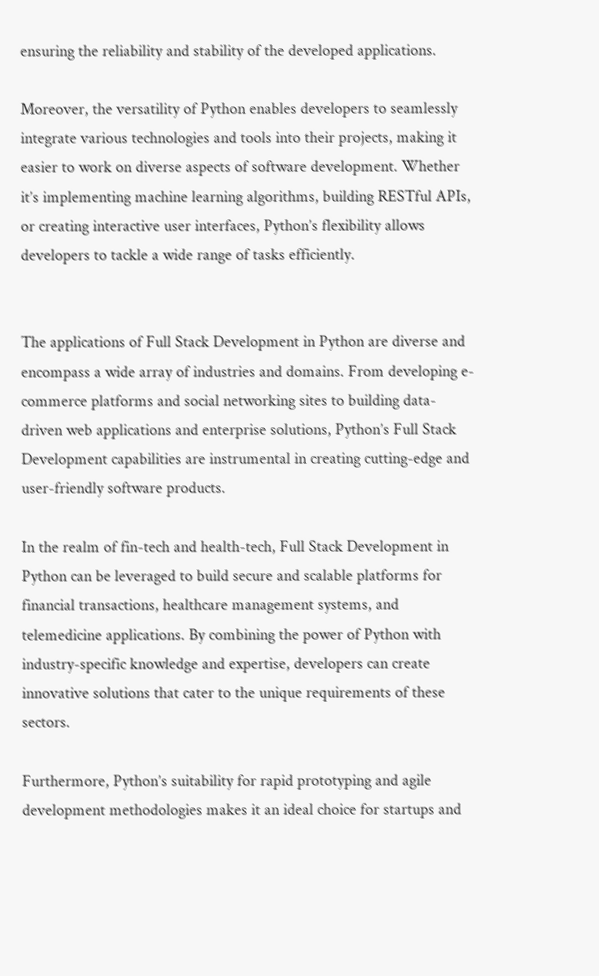ensuring the reliability and stability of the developed applications.

Moreover, the versatility of Python enables developers to seamlessly integrate various technologies and tools into their projects, making it easier to work on diverse aspects of software development. Whether it’s implementing machine learning algorithms, building RESTful APIs, or creating interactive user interfaces, Python’s flexibility allows developers to tackle a wide range of tasks efficiently.


The applications of Full Stack Development in Python are diverse and encompass a wide array of industries and domains. From developing e-commerce platforms and social networking sites to building data-driven web applications and enterprise solutions, Python’s Full Stack Development capabilities are instrumental in creating cutting-edge and user-friendly software products.

In the realm of fin-tech and health-tech, Full Stack Development in Python can be leveraged to build secure and scalable platforms for financial transactions, healthcare management systems, and telemedicine applications. By combining the power of Python with industry-specific knowledge and expertise, developers can create innovative solutions that cater to the unique requirements of these sectors.

Furthermore, Python’s suitability for rapid prototyping and agile development methodologies makes it an ideal choice for startups and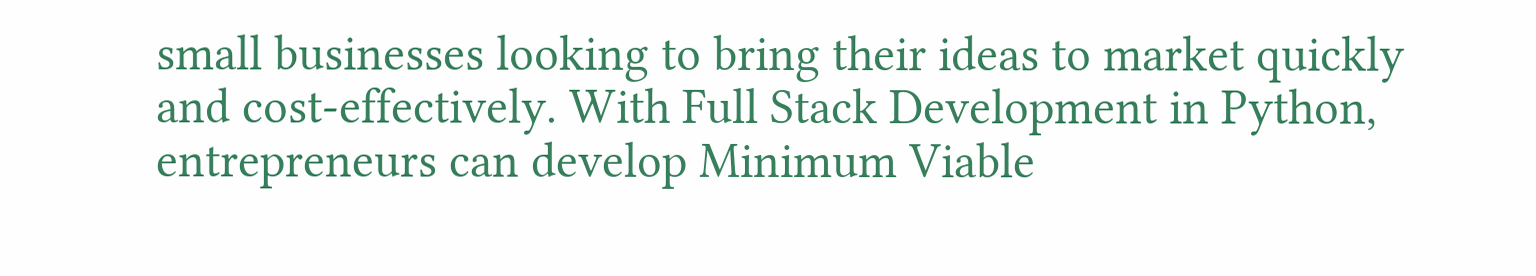small businesses looking to bring their ideas to market quickly and cost-effectively. With Full Stack Development in Python, entrepreneurs can develop Minimum Viable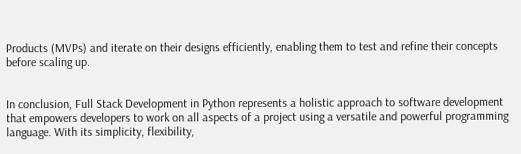Products (MVPs) and iterate on their designs efficiently, enabling them to test and refine their concepts before scaling up.


In conclusion, Full Stack Development in Python represents a holistic approach to software development that empowers developers to work on all aspects of a project using a versatile and powerful programming language. With its simplicity, flexibility,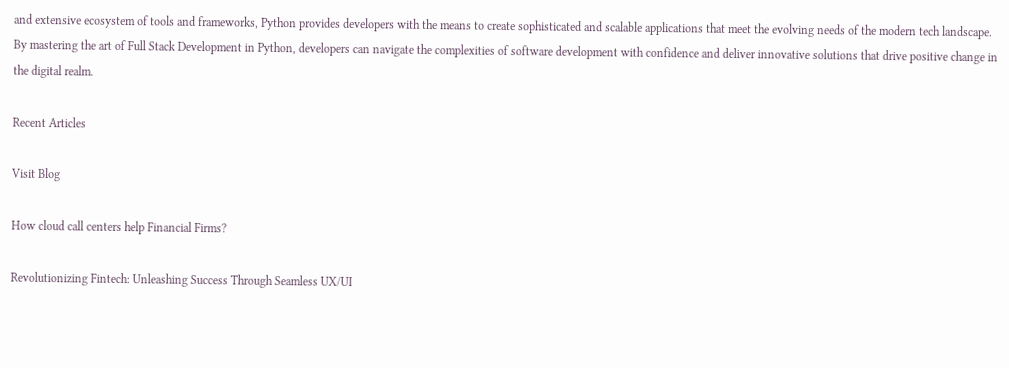and extensive ecosystem of tools and frameworks, Python provides developers with the means to create sophisticated and scalable applications that meet the evolving needs of the modern tech landscape. By mastering the art of Full Stack Development in Python, developers can navigate the complexities of software development with confidence and deliver innovative solutions that drive positive change in the digital realm.

Recent Articles

Visit Blog

How cloud call centers help Financial Firms?

Revolutionizing Fintech: Unleashing Success Through Seamless UX/UI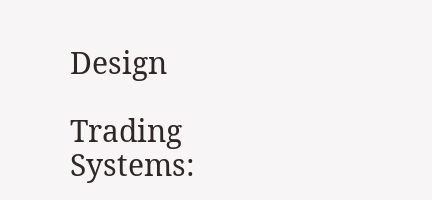Design

Trading Systems: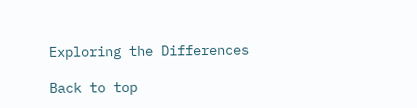Exploring the Differences

Back to top